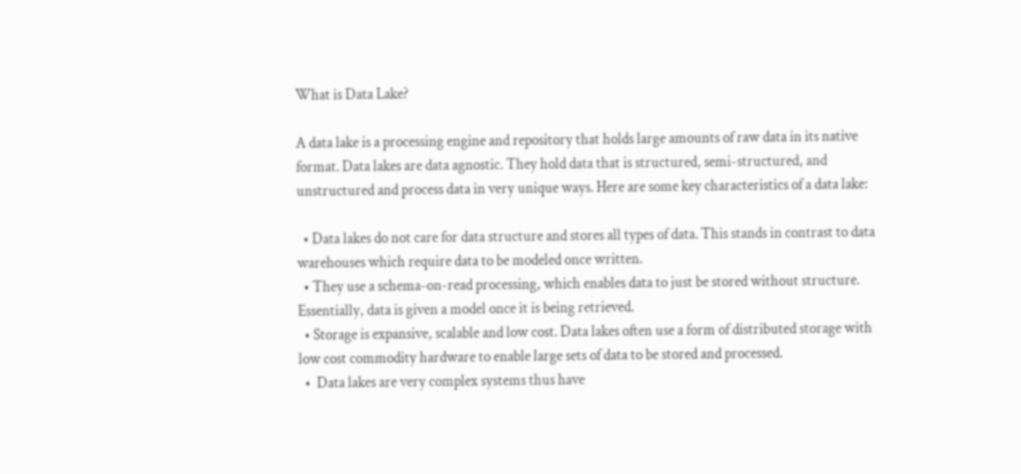What is Data Lake?

A data lake is a processing engine and repository that holds large amounts of raw data in its native format. Data lakes are data agnostic. They hold data that is structured, semi-structured, and unstructured and process data in very unique ways. Here are some key characteristics of a data lake:

  • Data lakes do not care for data structure and stores all types of data. This stands in contrast to data warehouses which require data to be modeled once written.
  • They use a schema-on-read processing, which enables data to just be stored without structure. Essentially, data is given a model once it is being retrieved.
  • Storage is expansive, scalable and low cost. Data lakes often use a form of distributed storage with low cost commodity hardware to enable large sets of data to be stored and processed.
  •  Data lakes are very complex systems thus have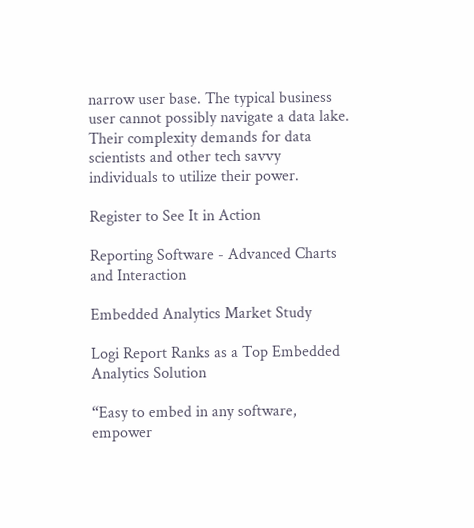narrow user base. The typical business user cannot possibly navigate a data lake. Their complexity demands for data scientists and other tech savvy individuals to utilize their power.

Register to See It in Action

Reporting Software - Advanced Charts and Interaction

Embedded Analytics Market Study

Logi Report Ranks as a Top Embedded Analytics Solution

“Easy to embed in any software, empower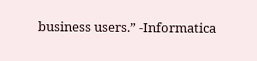business users.” -Informatica